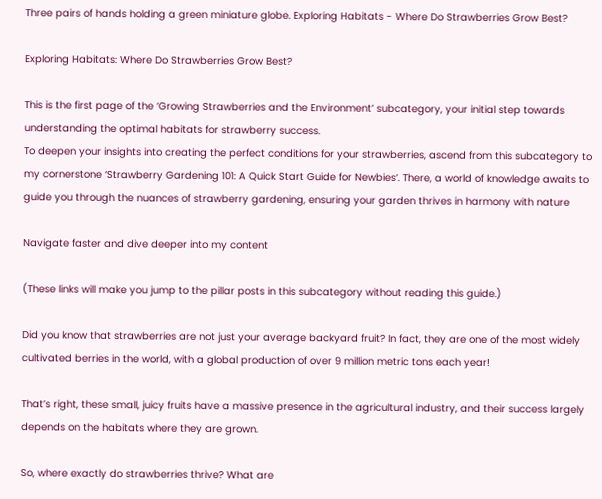Three pairs of hands holding a green miniature globe. Exploring Habitats - Where Do Strawberries Grow Best?

Exploring Habitats: Where Do Strawberries Grow Best?

This is the first page of the ‘Growing Strawberries and the Environment’ subcategory, your initial step towards understanding the optimal habitats for strawberry success.
To deepen your insights into creating the perfect conditions for your strawberries, ascend from this subcategory to my cornerstone ‘Strawberry Gardening 101: A Quick Start Guide for Newbies‘. There, a world of knowledge awaits to guide you through the nuances of strawberry gardening, ensuring your garden thrives in harmony with nature

Navigate faster and dive deeper into my content

(These links will make you jump to the pillar posts in this subcategory without reading this guide.)

Did you know that strawberries are not just your average backyard fruit? In fact, they are one of the most widely cultivated berries in the world, with a global production of over 9 million metric tons each year!

That’s right, these small, juicy fruits have a massive presence in the agricultural industry, and their success largely depends on the habitats where they are grown.

So, where exactly do strawberries thrive? What are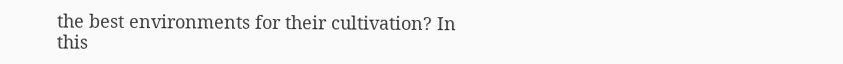the best environments for their cultivation? In this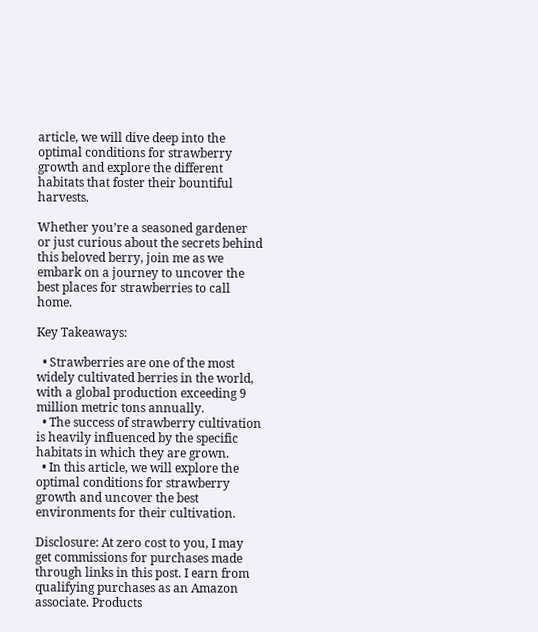article, we will dive deep into the optimal conditions for strawberry growth and explore the different habitats that foster their bountiful harvests.

Whether you’re a seasoned gardener or just curious about the secrets behind this beloved berry, join me as we embark on a journey to uncover the best places for strawberries to call home.

Key Takeaways:

  • Strawberries are one of the most widely cultivated berries in the world, with a global production exceeding 9 million metric tons annually.
  • The success of strawberry cultivation is heavily influenced by the specific habitats in which they are grown.
  • In this article, we will explore the optimal conditions for strawberry growth and uncover the best environments for their cultivation.

Disclosure: At zero cost to you, I may get commissions for purchases made through links in this post. I earn from qualifying purchases as an Amazon associate. Products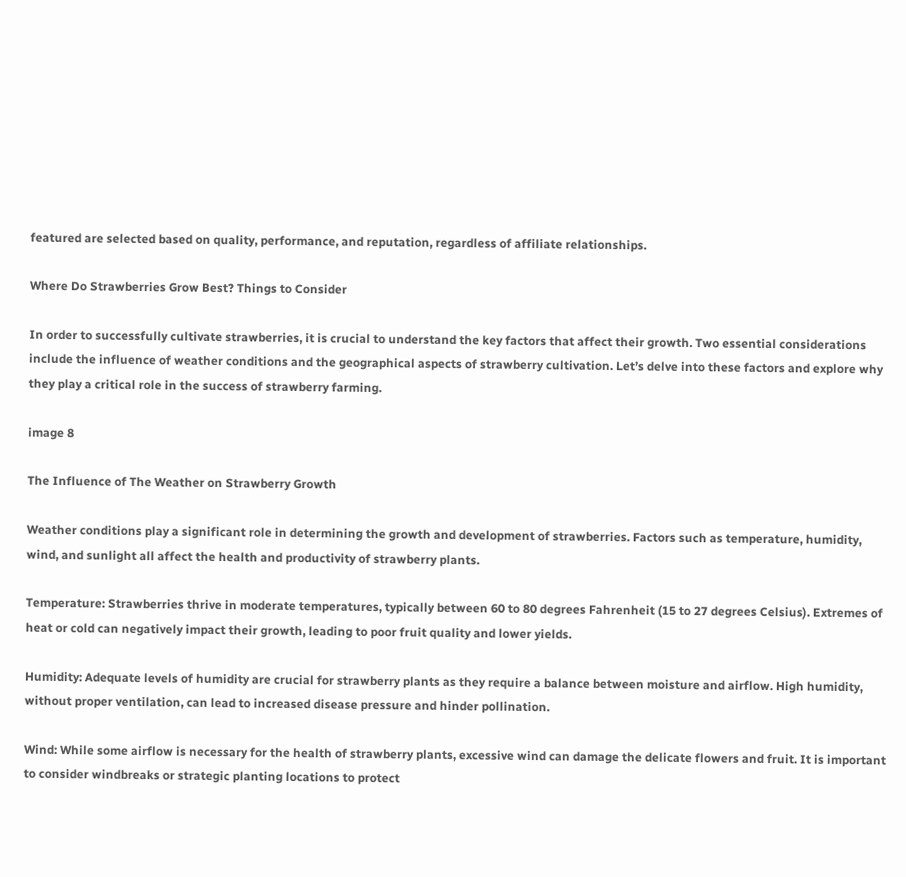featured are selected based on quality, performance, and reputation, regardless of affiliate relationships.

Where Do Strawberries Grow Best? Things to Consider

In order to successfully cultivate strawberries, it is crucial to understand the key factors that affect their growth. Two essential considerations include the influence of weather conditions and the geographical aspects of strawberry cultivation. Let’s delve into these factors and explore why they play a critical role in the success of strawberry farming.

image 8

The Influence of The Weather on Strawberry Growth

Weather conditions play a significant role in determining the growth and development of strawberries. Factors such as temperature, humidity, wind, and sunlight all affect the health and productivity of strawberry plants.

Temperature: Strawberries thrive in moderate temperatures, typically between 60 to 80 degrees Fahrenheit (15 to 27 degrees Celsius). Extremes of heat or cold can negatively impact their growth, leading to poor fruit quality and lower yields.

Humidity: Adequate levels of humidity are crucial for strawberry plants as they require a balance between moisture and airflow. High humidity, without proper ventilation, can lead to increased disease pressure and hinder pollination.

Wind: While some airflow is necessary for the health of strawberry plants, excessive wind can damage the delicate flowers and fruit. It is important to consider windbreaks or strategic planting locations to protect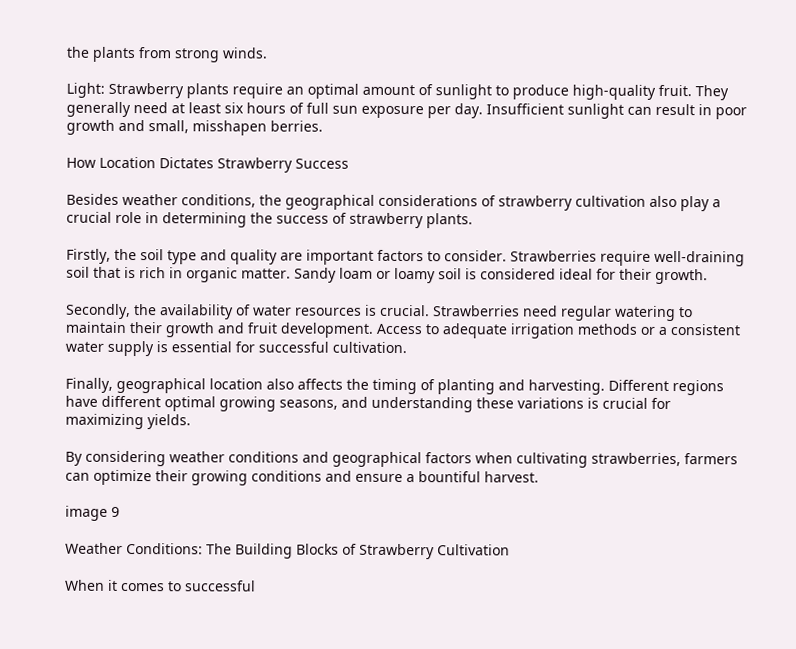the plants from strong winds.

Light: Strawberry plants require an optimal amount of sunlight to produce high-quality fruit. They generally need at least six hours of full sun exposure per day. Insufficient sunlight can result in poor growth and small, misshapen berries.

How Location Dictates Strawberry Success

Besides weather conditions, the geographical considerations of strawberry cultivation also play a crucial role in determining the success of strawberry plants.

Firstly, the soil type and quality are important factors to consider. Strawberries require well-draining soil that is rich in organic matter. Sandy loam or loamy soil is considered ideal for their growth.

Secondly, the availability of water resources is crucial. Strawberries need regular watering to maintain their growth and fruit development. Access to adequate irrigation methods or a consistent water supply is essential for successful cultivation.

Finally, geographical location also affects the timing of planting and harvesting. Different regions have different optimal growing seasons, and understanding these variations is crucial for maximizing yields.

By considering weather conditions and geographical factors when cultivating strawberries, farmers can optimize their growing conditions and ensure a bountiful harvest.

image 9

Weather Conditions: The Building Blocks of Strawberry Cultivation

When it comes to successful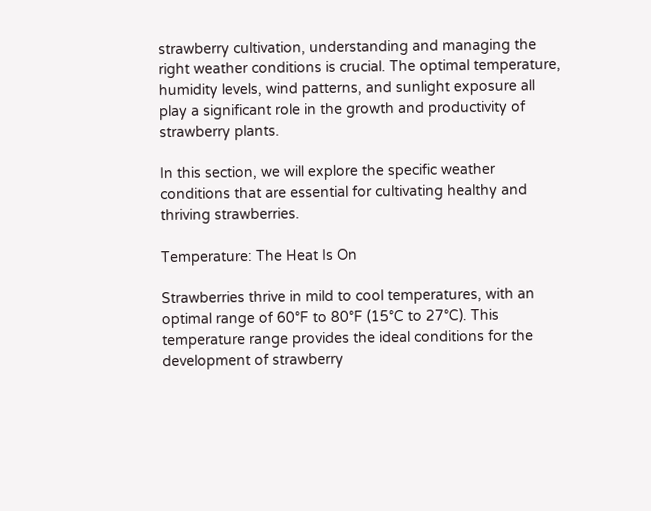strawberry cultivation, understanding and managing the right weather conditions is crucial. The optimal temperature, humidity levels, wind patterns, and sunlight exposure all play a significant role in the growth and productivity of strawberry plants.

In this section, we will explore the specific weather conditions that are essential for cultivating healthy and thriving strawberries.

Temperature: The Heat Is On

Strawberries thrive in mild to cool temperatures, with an optimal range of 60°F to 80°F (15°C to 27°C). This temperature range provides the ideal conditions for the development of strawberry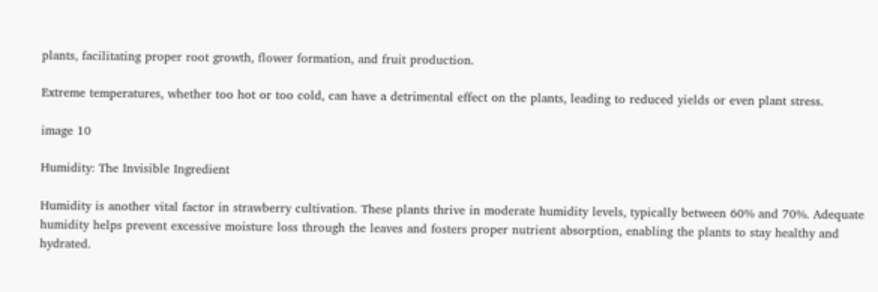plants, facilitating proper root growth, flower formation, and fruit production.

Extreme temperatures, whether too hot or too cold, can have a detrimental effect on the plants, leading to reduced yields or even plant stress.

image 10

Humidity: The Invisible Ingredient

Humidity is another vital factor in strawberry cultivation. These plants thrive in moderate humidity levels, typically between 60% and 70%. Adequate humidity helps prevent excessive moisture loss through the leaves and fosters proper nutrient absorption, enabling the plants to stay healthy and hydrated.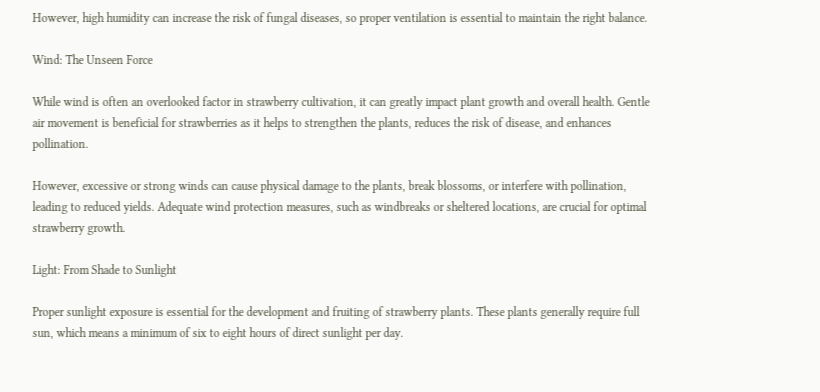However, high humidity can increase the risk of fungal diseases, so proper ventilation is essential to maintain the right balance.

Wind: The Unseen Force

While wind is often an overlooked factor in strawberry cultivation, it can greatly impact plant growth and overall health. Gentle air movement is beneficial for strawberries as it helps to strengthen the plants, reduces the risk of disease, and enhances pollination.

However, excessive or strong winds can cause physical damage to the plants, break blossoms, or interfere with pollination, leading to reduced yields. Adequate wind protection measures, such as windbreaks or sheltered locations, are crucial for optimal strawberry growth.

Light: From Shade to Sunlight

Proper sunlight exposure is essential for the development and fruiting of strawberry plants. These plants generally require full sun, which means a minimum of six to eight hours of direct sunlight per day.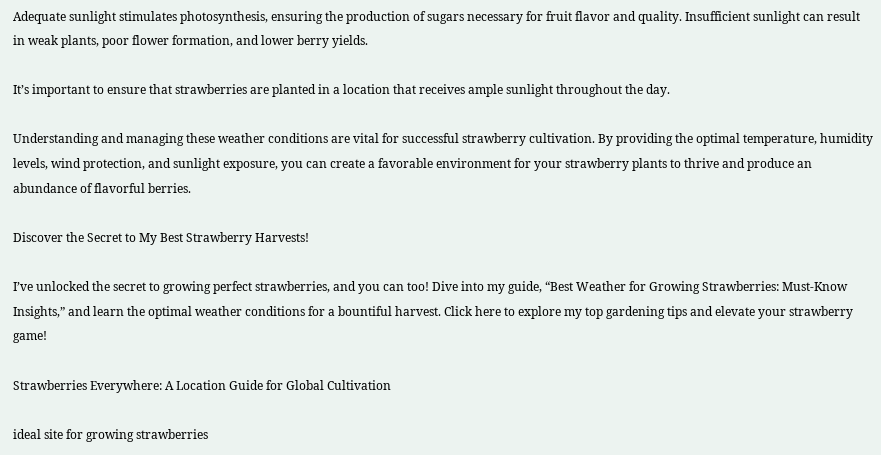Adequate sunlight stimulates photosynthesis, ensuring the production of sugars necessary for fruit flavor and quality. Insufficient sunlight can result in weak plants, poor flower formation, and lower berry yields.

It’s important to ensure that strawberries are planted in a location that receives ample sunlight throughout the day.

Understanding and managing these weather conditions are vital for successful strawberry cultivation. By providing the optimal temperature, humidity levels, wind protection, and sunlight exposure, you can create a favorable environment for your strawberry plants to thrive and produce an abundance of flavorful berries.

Discover the Secret to My Best Strawberry Harvests!

I’ve unlocked the secret to growing perfect strawberries, and you can too! Dive into my guide, “Best Weather for Growing Strawberries: Must-Know Insights,” and learn the optimal weather conditions for a bountiful harvest. Click here to explore my top gardening tips and elevate your strawberry game!

Strawberries Everywhere: A Location Guide for Global Cultivation

ideal site for growing strawberries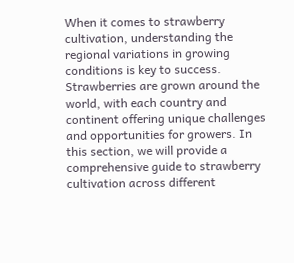When it comes to strawberry cultivation, understanding the regional variations in growing conditions is key to success. Strawberries are grown around the world, with each country and continent offering unique challenges and opportunities for growers. In this section, we will provide a comprehensive guide to strawberry cultivation across different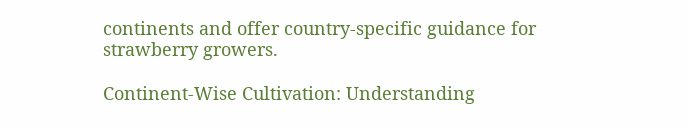continents and offer country-specific guidance for strawberry growers.

Continent-Wise Cultivation: Understanding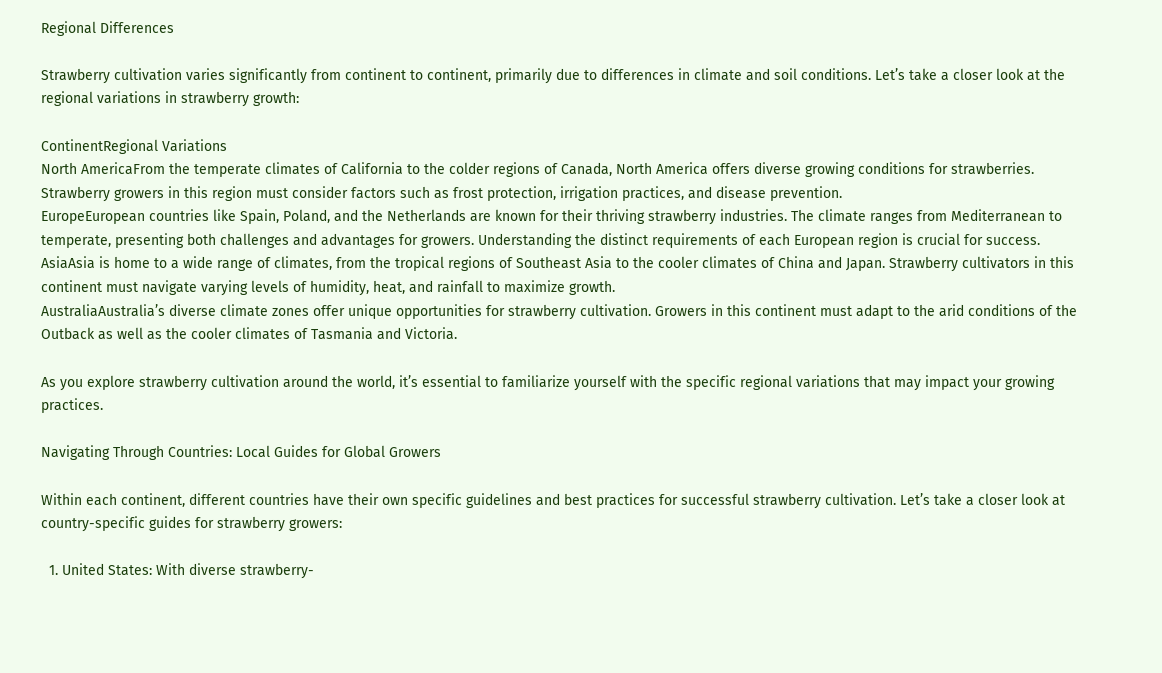Regional Differences

Strawberry cultivation varies significantly from continent to continent, primarily due to differences in climate and soil conditions. Let’s take a closer look at the regional variations in strawberry growth:

ContinentRegional Variations
North AmericaFrom the temperate climates of California to the colder regions of Canada, North America offers diverse growing conditions for strawberries. Strawberry growers in this region must consider factors such as frost protection, irrigation practices, and disease prevention.
EuropeEuropean countries like Spain, Poland, and the Netherlands are known for their thriving strawberry industries. The climate ranges from Mediterranean to temperate, presenting both challenges and advantages for growers. Understanding the distinct requirements of each European region is crucial for success.
AsiaAsia is home to a wide range of climates, from the tropical regions of Southeast Asia to the cooler climates of China and Japan. Strawberry cultivators in this continent must navigate varying levels of humidity, heat, and rainfall to maximize growth.
AustraliaAustralia’s diverse climate zones offer unique opportunities for strawberry cultivation. Growers in this continent must adapt to the arid conditions of the Outback as well as the cooler climates of Tasmania and Victoria.

As you explore strawberry cultivation around the world, it’s essential to familiarize yourself with the specific regional variations that may impact your growing practices.

Navigating Through Countries: Local Guides for Global Growers

Within each continent, different countries have their own specific guidelines and best practices for successful strawberry cultivation. Let’s take a closer look at country-specific guides for strawberry growers:

  1. United States: With diverse strawberry-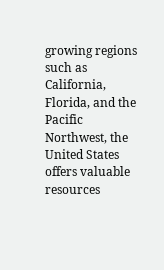growing regions such as California, Florida, and the Pacific Northwest, the United States offers valuable resources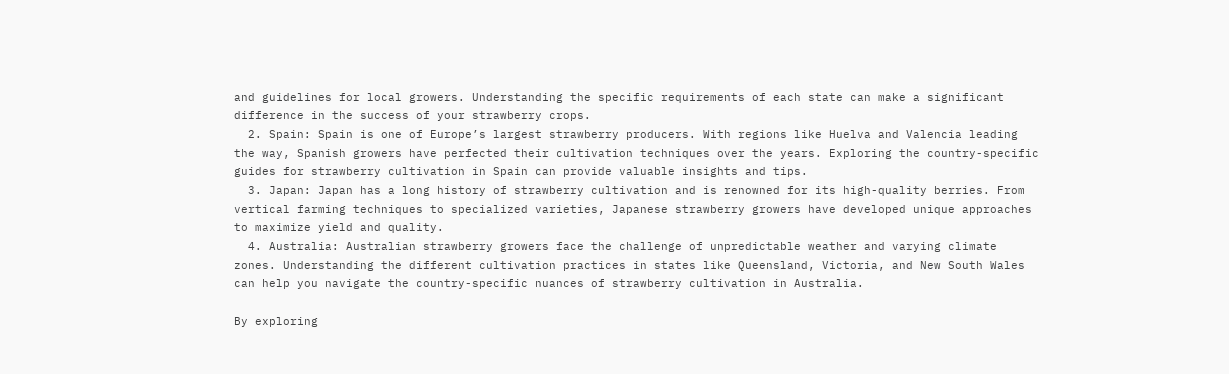and guidelines for local growers. Understanding the specific requirements of each state can make a significant difference in the success of your strawberry crops.
  2. Spain: Spain is one of Europe’s largest strawberry producers. With regions like Huelva and Valencia leading the way, Spanish growers have perfected their cultivation techniques over the years. Exploring the country-specific guides for strawberry cultivation in Spain can provide valuable insights and tips.
  3. Japan: Japan has a long history of strawberry cultivation and is renowned for its high-quality berries. From vertical farming techniques to specialized varieties, Japanese strawberry growers have developed unique approaches to maximize yield and quality.
  4. Australia: Australian strawberry growers face the challenge of unpredictable weather and varying climate zones. Understanding the different cultivation practices in states like Queensland, Victoria, and New South Wales can help you navigate the country-specific nuances of strawberry cultivation in Australia.

By exploring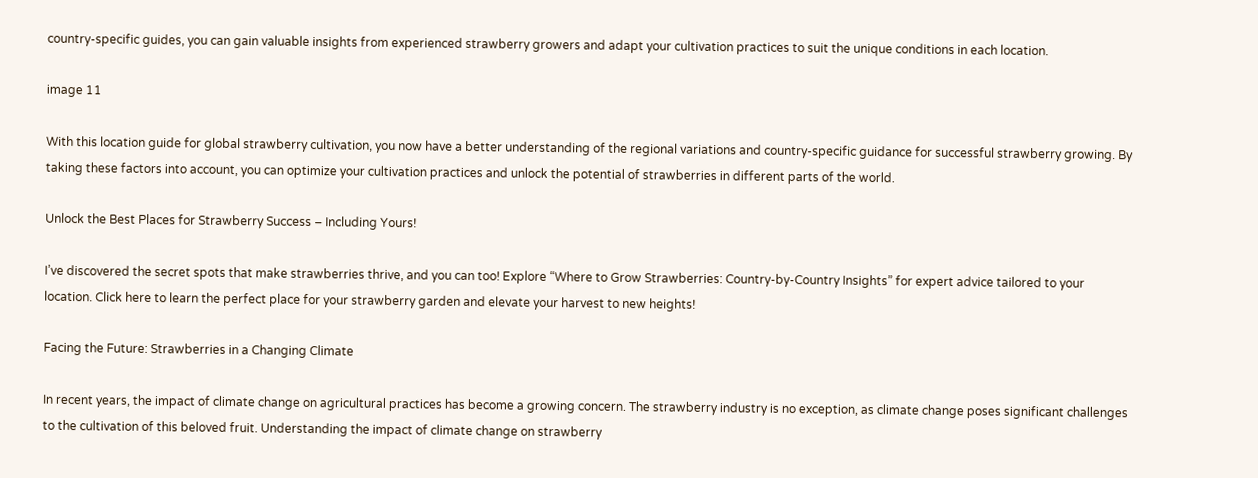country-specific guides, you can gain valuable insights from experienced strawberry growers and adapt your cultivation practices to suit the unique conditions in each location.

image 11

With this location guide for global strawberry cultivation, you now have a better understanding of the regional variations and country-specific guidance for successful strawberry growing. By taking these factors into account, you can optimize your cultivation practices and unlock the potential of strawberries in different parts of the world.

Unlock the Best Places for Strawberry Success – Including Yours!

I’ve discovered the secret spots that make strawberries thrive, and you can too! Explore “Where to Grow Strawberries: Country-by-Country Insights” for expert advice tailored to your location. Click here to learn the perfect place for your strawberry garden and elevate your harvest to new heights!

Facing the Future: Strawberries in a Changing Climate

In recent years, the impact of climate change on agricultural practices has become a growing concern. The strawberry industry is no exception, as climate change poses significant challenges to the cultivation of this beloved fruit. Understanding the impact of climate change on strawberry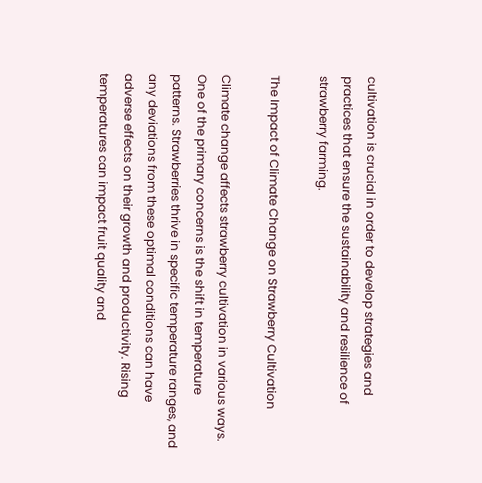cultivation is crucial in order to develop strategies and practices that ensure the sustainability and resilience of strawberry farming.

The Impact of Climate Change on Strawberry Cultivation

Climate change affects strawberry cultivation in various ways. One of the primary concerns is the shift in temperature patterns. Strawberries thrive in specific temperature ranges, and any deviations from these optimal conditions can have adverse effects on their growth and productivity. Rising temperatures can impact fruit quality and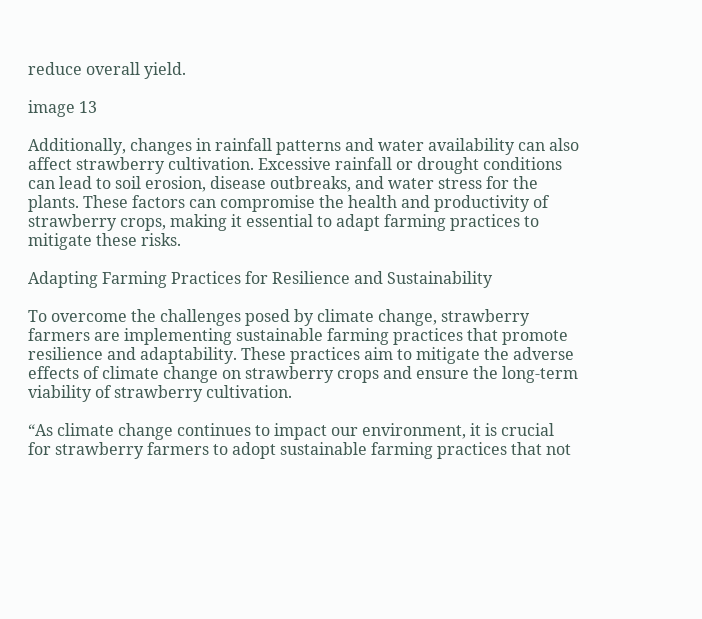reduce overall yield.

image 13

Additionally, changes in rainfall patterns and water availability can also affect strawberry cultivation. Excessive rainfall or drought conditions can lead to soil erosion, disease outbreaks, and water stress for the plants. These factors can compromise the health and productivity of strawberry crops, making it essential to adapt farming practices to mitigate these risks.

Adapting Farming Practices for Resilience and Sustainability

To overcome the challenges posed by climate change, strawberry farmers are implementing sustainable farming practices that promote resilience and adaptability. These practices aim to mitigate the adverse effects of climate change on strawberry crops and ensure the long-term viability of strawberry cultivation.

“As climate change continues to impact our environment, it is crucial for strawberry farmers to adopt sustainable farming practices that not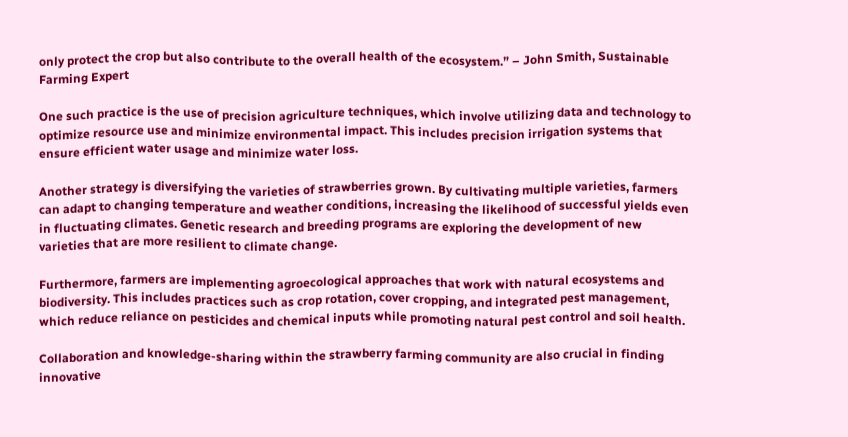only protect the crop but also contribute to the overall health of the ecosystem.” – John Smith, Sustainable Farming Expert

One such practice is the use of precision agriculture techniques, which involve utilizing data and technology to optimize resource use and minimize environmental impact. This includes precision irrigation systems that ensure efficient water usage and minimize water loss.

Another strategy is diversifying the varieties of strawberries grown. By cultivating multiple varieties, farmers can adapt to changing temperature and weather conditions, increasing the likelihood of successful yields even in fluctuating climates. Genetic research and breeding programs are exploring the development of new varieties that are more resilient to climate change.

Furthermore, farmers are implementing agroecological approaches that work with natural ecosystems and biodiversity. This includes practices such as crop rotation, cover cropping, and integrated pest management, which reduce reliance on pesticides and chemical inputs while promoting natural pest control and soil health.

Collaboration and knowledge-sharing within the strawberry farming community are also crucial in finding innovative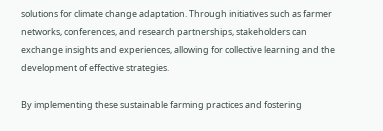solutions for climate change adaptation. Through initiatives such as farmer networks, conferences, and research partnerships, stakeholders can exchange insights and experiences, allowing for collective learning and the development of effective strategies.

By implementing these sustainable farming practices and fostering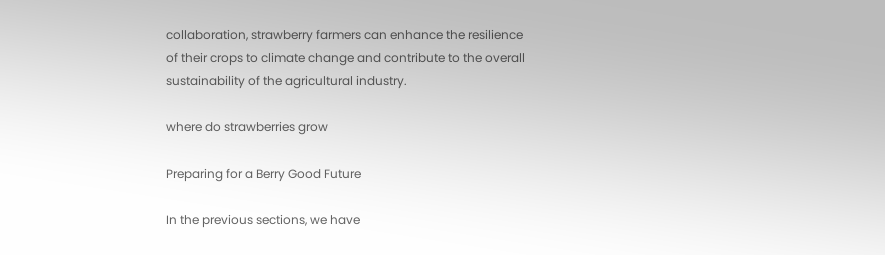collaboration, strawberry farmers can enhance the resilience of their crops to climate change and contribute to the overall sustainability of the agricultural industry.

where do strawberries grow

Preparing for a Berry Good Future

In the previous sections, we have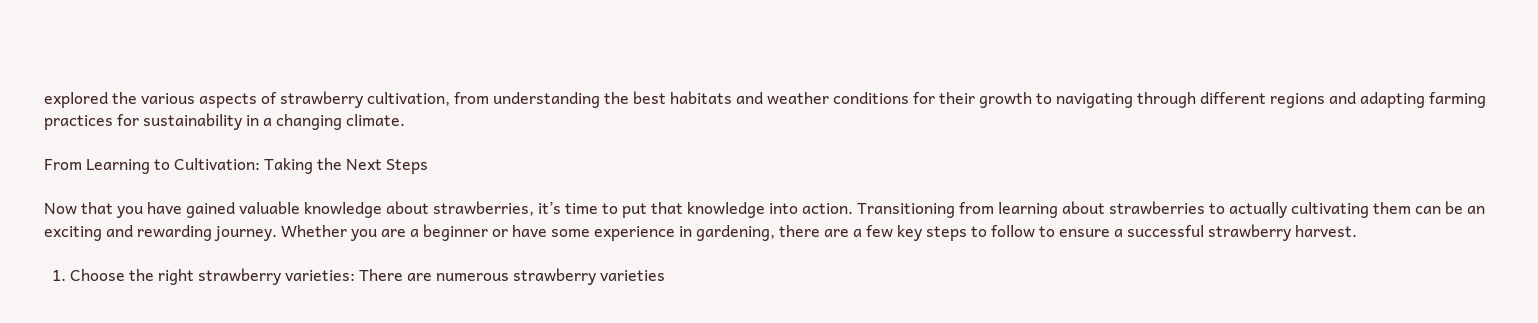explored the various aspects of strawberry cultivation, from understanding the best habitats and weather conditions for their growth to navigating through different regions and adapting farming practices for sustainability in a changing climate.

From Learning to Cultivation: Taking the Next Steps

Now that you have gained valuable knowledge about strawberries, it’s time to put that knowledge into action. Transitioning from learning about strawberries to actually cultivating them can be an exciting and rewarding journey. Whether you are a beginner or have some experience in gardening, there are a few key steps to follow to ensure a successful strawberry harvest.

  1. Choose the right strawberry varieties: There are numerous strawberry varieties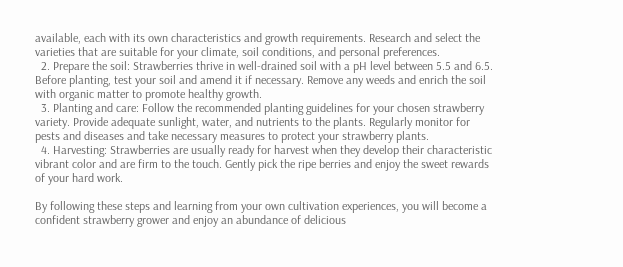available, each with its own characteristics and growth requirements. Research and select the varieties that are suitable for your climate, soil conditions, and personal preferences.
  2. Prepare the soil: Strawberries thrive in well-drained soil with a pH level between 5.5 and 6.5. Before planting, test your soil and amend it if necessary. Remove any weeds and enrich the soil with organic matter to promote healthy growth.
  3. Planting and care: Follow the recommended planting guidelines for your chosen strawberry variety. Provide adequate sunlight, water, and nutrients to the plants. Regularly monitor for pests and diseases and take necessary measures to protect your strawberry plants.
  4. Harvesting: Strawberries are usually ready for harvest when they develop their characteristic vibrant color and are firm to the touch. Gently pick the ripe berries and enjoy the sweet rewards of your hard work.

By following these steps and learning from your own cultivation experiences, you will become a confident strawberry grower and enjoy an abundance of delicious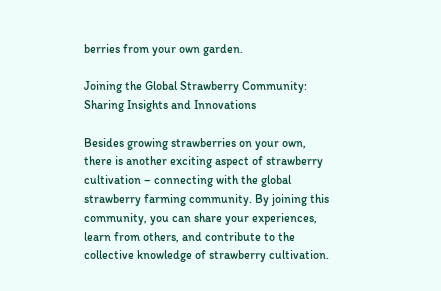berries from your own garden.

Joining the Global Strawberry Community: Sharing Insights and Innovations

Besides growing strawberries on your own, there is another exciting aspect of strawberry cultivation – connecting with the global strawberry farming community. By joining this community, you can share your experiences, learn from others, and contribute to the collective knowledge of strawberry cultivation.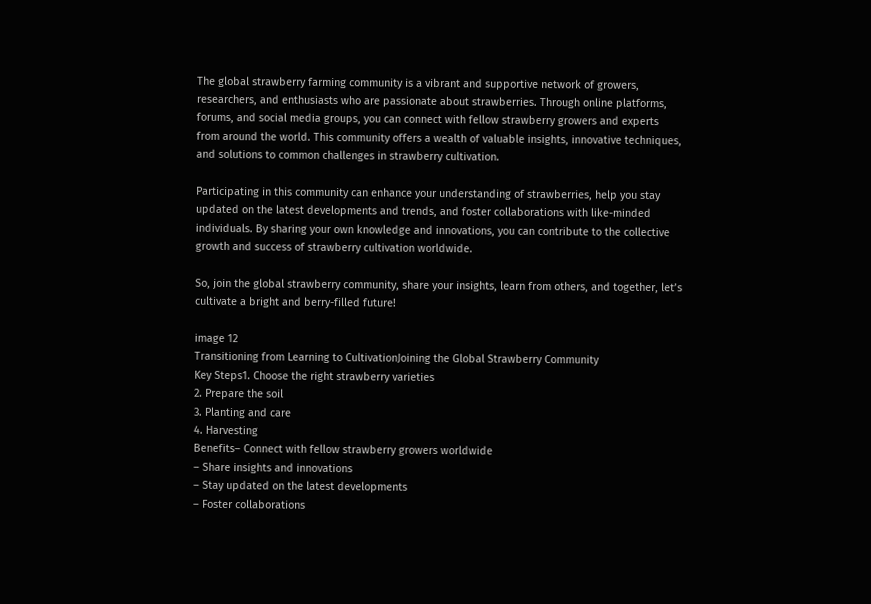The global strawberry farming community is a vibrant and supportive network of growers, researchers, and enthusiasts who are passionate about strawberries. Through online platforms, forums, and social media groups, you can connect with fellow strawberry growers and experts from around the world. This community offers a wealth of valuable insights, innovative techniques, and solutions to common challenges in strawberry cultivation.

Participating in this community can enhance your understanding of strawberries, help you stay updated on the latest developments and trends, and foster collaborations with like-minded individuals. By sharing your own knowledge and innovations, you can contribute to the collective growth and success of strawberry cultivation worldwide.

So, join the global strawberry community, share your insights, learn from others, and together, let’s cultivate a bright and berry-filled future!

image 12
Transitioning from Learning to CultivationJoining the Global Strawberry Community
Key Steps1. Choose the right strawberry varieties
2. Prepare the soil
3. Planting and care
4. Harvesting
Benefits– Connect with fellow strawberry growers worldwide
– Share insights and innovations
– Stay updated on the latest developments
– Foster collaborations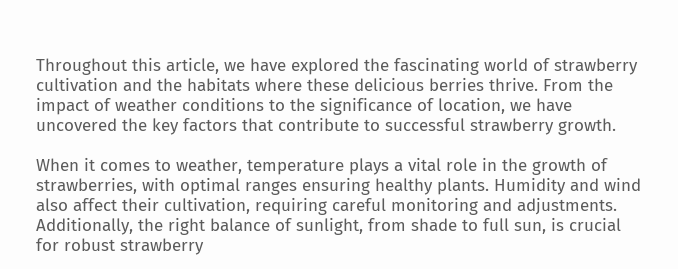Throughout this article, we have explored the fascinating world of strawberry cultivation and the habitats where these delicious berries thrive. From the impact of weather conditions to the significance of location, we have uncovered the key factors that contribute to successful strawberry growth.

When it comes to weather, temperature plays a vital role in the growth of strawberries, with optimal ranges ensuring healthy plants. Humidity and wind also affect their cultivation, requiring careful monitoring and adjustments. Additionally, the right balance of sunlight, from shade to full sun, is crucial for robust strawberry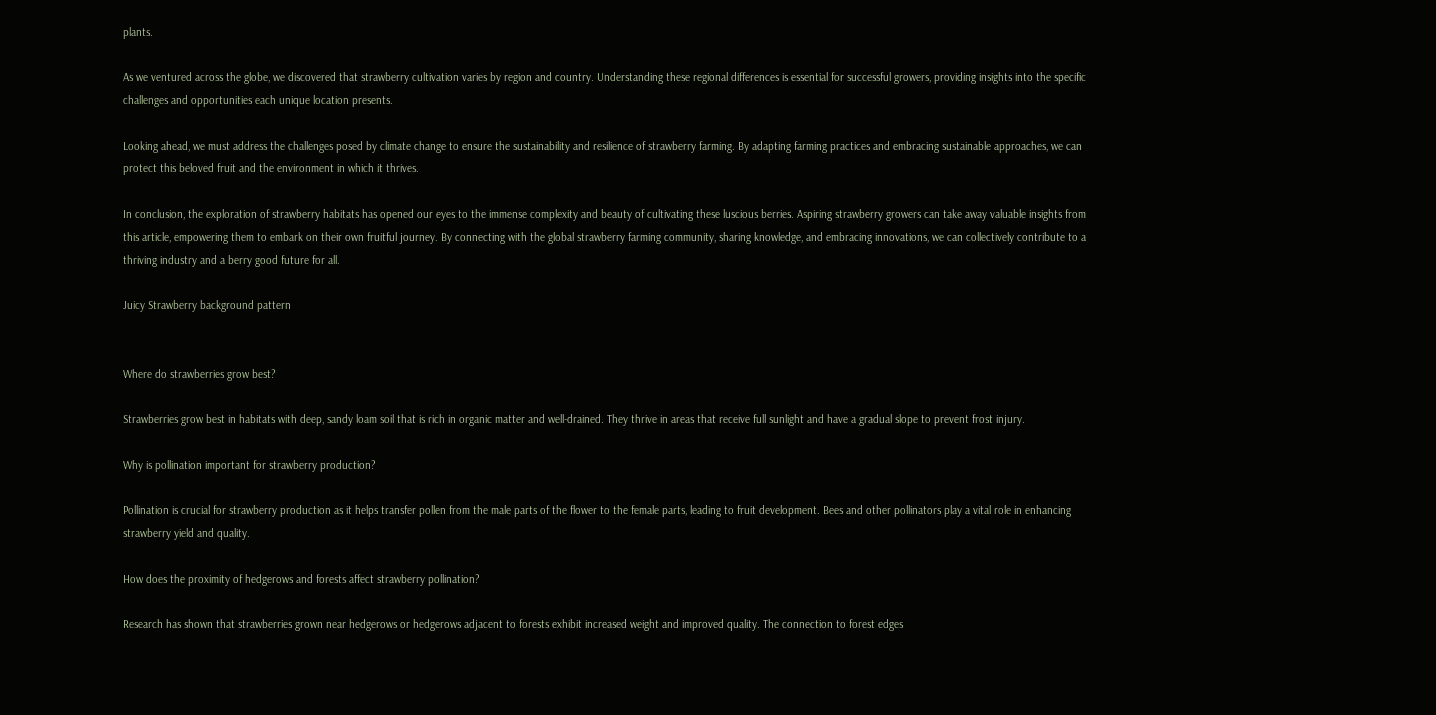plants.

As we ventured across the globe, we discovered that strawberry cultivation varies by region and country. Understanding these regional differences is essential for successful growers, providing insights into the specific challenges and opportunities each unique location presents.

Looking ahead, we must address the challenges posed by climate change to ensure the sustainability and resilience of strawberry farming. By adapting farming practices and embracing sustainable approaches, we can protect this beloved fruit and the environment in which it thrives.

In conclusion, the exploration of strawberry habitats has opened our eyes to the immense complexity and beauty of cultivating these luscious berries. Aspiring strawberry growers can take away valuable insights from this article, empowering them to embark on their own fruitful journey. By connecting with the global strawberry farming community, sharing knowledge, and embracing innovations, we can collectively contribute to a thriving industry and a berry good future for all.

Juicy Strawberry background pattern


Where do strawberries grow best?

Strawberries grow best in habitats with deep, sandy loam soil that is rich in organic matter and well-drained. They thrive in areas that receive full sunlight and have a gradual slope to prevent frost injury.

Why is pollination important for strawberry production?

Pollination is crucial for strawberry production as it helps transfer pollen from the male parts of the flower to the female parts, leading to fruit development. Bees and other pollinators play a vital role in enhancing strawberry yield and quality.

How does the proximity of hedgerows and forests affect strawberry pollination?

Research has shown that strawberries grown near hedgerows or hedgerows adjacent to forests exhibit increased weight and improved quality. The connection to forest edges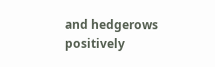and hedgerows positively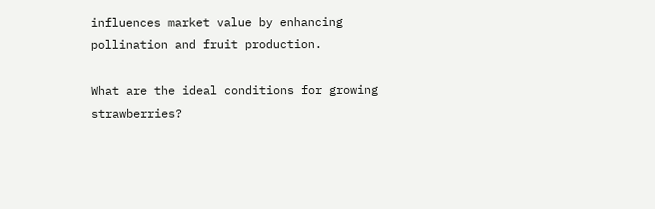influences market value by enhancing pollination and fruit production.

What are the ideal conditions for growing strawberries?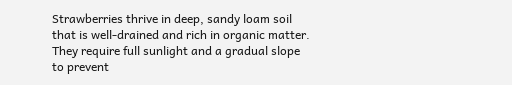Strawberries thrive in deep, sandy loam soil that is well-drained and rich in organic matter. They require full sunlight and a gradual slope to prevent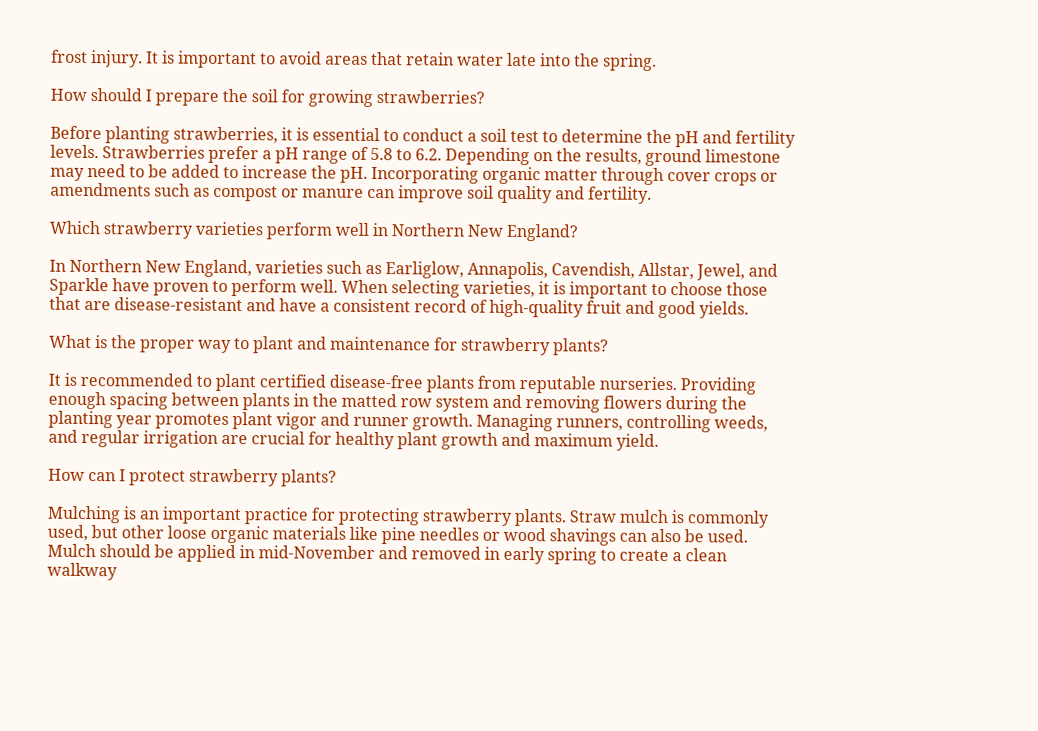frost injury. It is important to avoid areas that retain water late into the spring.

How should I prepare the soil for growing strawberries?

Before planting strawberries, it is essential to conduct a soil test to determine the pH and fertility levels. Strawberries prefer a pH range of 5.8 to 6.2. Depending on the results, ground limestone may need to be added to increase the pH. Incorporating organic matter through cover crops or amendments such as compost or manure can improve soil quality and fertility.

Which strawberry varieties perform well in Northern New England?

In Northern New England, varieties such as Earliglow, Annapolis, Cavendish, Allstar, Jewel, and Sparkle have proven to perform well. When selecting varieties, it is important to choose those that are disease-resistant and have a consistent record of high-quality fruit and good yields.

What is the proper way to plant and maintenance for strawberry plants?

It is recommended to plant certified disease-free plants from reputable nurseries. Providing enough spacing between plants in the matted row system and removing flowers during the planting year promotes plant vigor and runner growth. Managing runners, controlling weeds, and regular irrigation are crucial for healthy plant growth and maximum yield.

How can I protect strawberry plants?

Mulching is an important practice for protecting strawberry plants. Straw mulch is commonly used, but other loose organic materials like pine needles or wood shavings can also be used. Mulch should be applied in mid-November and removed in early spring to create a clean walkway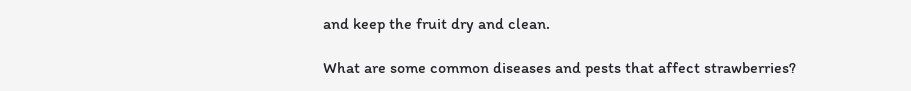and keep the fruit dry and clean.

What are some common diseases and pests that affect strawberries?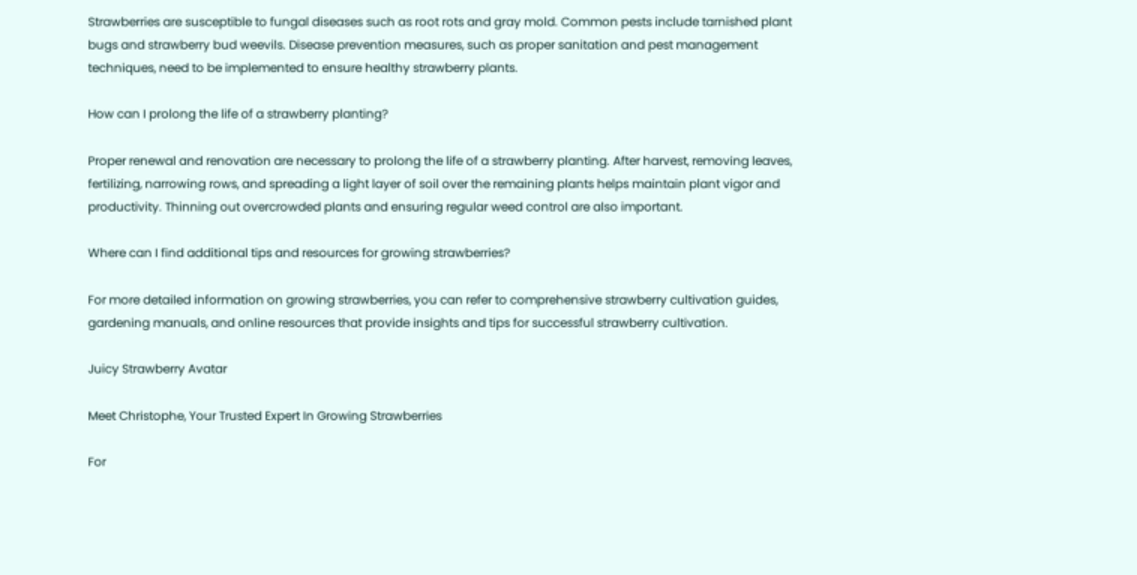Strawberries are susceptible to fungal diseases such as root rots and gray mold. Common pests include tarnished plant bugs and strawberry bud weevils. Disease prevention measures, such as proper sanitation and pest management techniques, need to be implemented to ensure healthy strawberry plants.

How can I prolong the life of a strawberry planting?

Proper renewal and renovation are necessary to prolong the life of a strawberry planting. After harvest, removing leaves, fertilizing, narrowing rows, and spreading a light layer of soil over the remaining plants helps maintain plant vigor and productivity. Thinning out overcrowded plants and ensuring regular weed control are also important.

Where can I find additional tips and resources for growing strawberries?

For more detailed information on growing strawberries, you can refer to comprehensive strawberry cultivation guides, gardening manuals, and online resources that provide insights and tips for successful strawberry cultivation.

Juicy Strawberry Avatar

Meet Christophe, Your Trusted Expert In Growing Strawberries

For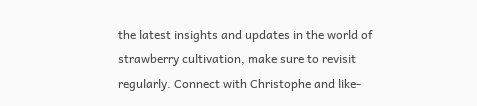the latest insights and updates in the world of strawberry cultivation, make sure to revisit regularly. Connect with Christophe and like-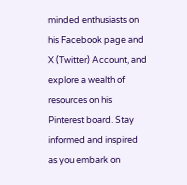minded enthusiasts on his Facebook page and X (Twitter) Account, and explore a wealth of resources on his Pinterest board. Stay informed and inspired as you embark on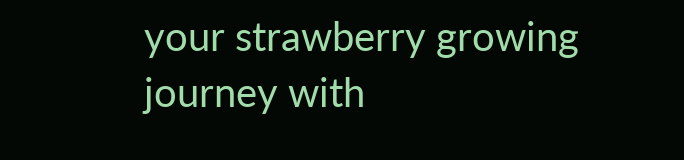your strawberry growing journey with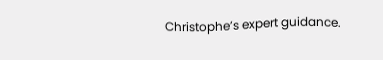Christophe’s expert guidance.